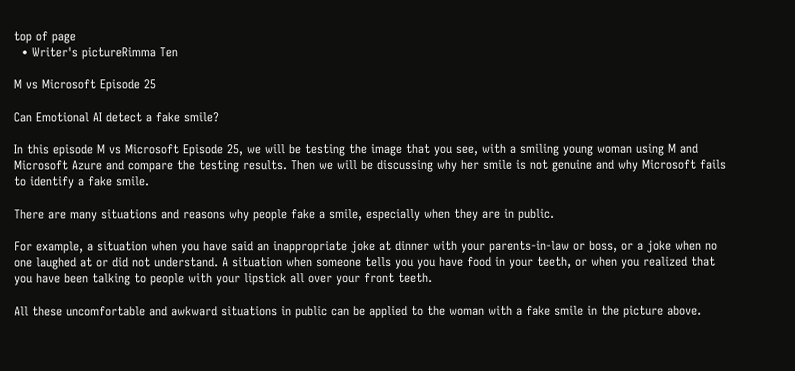top of page
  • Writer's pictureRimma Ten

M vs Microsoft Episode 25

Can Emotional AI detect a fake smile?

In this episode M vs Microsoft Episode 25, we will be testing the image that you see, with a smiling young woman using M and Microsoft Azure and compare the testing results. Then we will be discussing why her smile is not genuine and why Microsoft fails to identify a fake smile.

There are many situations and reasons why people fake a smile, especially when they are in public.

For example, a situation when you have said an inappropriate joke at dinner with your parents-in-law or boss, or a joke when no one laughed at or did not understand. A situation when someone tells you you have food in your teeth, or when you realized that you have been talking to people with your lipstick all over your front teeth.

All these uncomfortable and awkward situations in public can be applied to the woman with a fake smile in the picture above.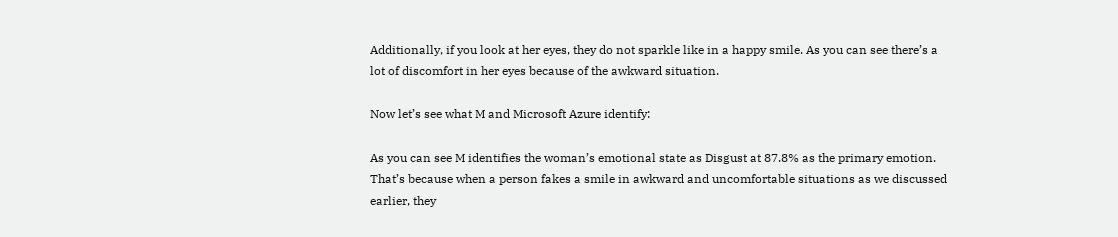Additionally, if you look at her eyes, they do not sparkle like in a happy smile. As you can see there’s a lot of discomfort in her eyes because of the awkward situation.

Now let’s see what M and Microsoft Azure identify:

As you can see M identifies the woman’s emotional state as Disgust at 87.8% as the primary emotion. That’s because when a person fakes a smile in awkward and uncomfortable situations as we discussed earlier, they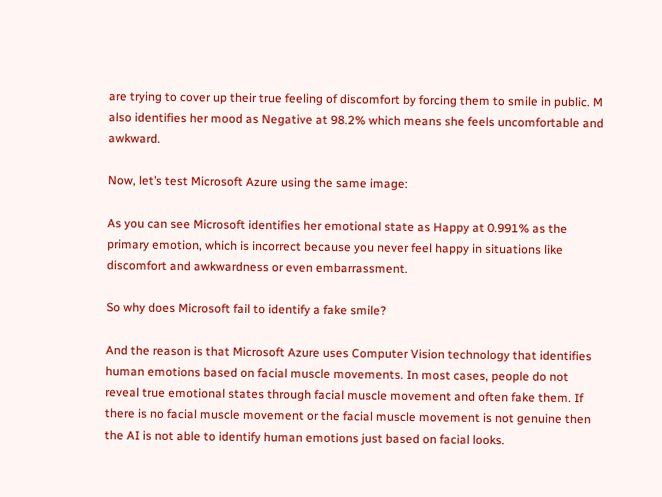are trying to cover up their true feeling of discomfort by forcing them to smile in public. M also identifies her mood as Negative at 98.2% which means she feels uncomfortable and awkward.

Now, let’s test Microsoft Azure using the same image:

As you can see Microsoft identifies her emotional state as Happy at 0.991% as the primary emotion, which is incorrect because you never feel happy in situations like discomfort and awkwardness or even embarrassment.

So why does Microsoft fail to identify a fake smile?

And the reason is that Microsoft Azure uses Computer Vision technology that identifies human emotions based on facial muscle movements. In most cases, people do not reveal true emotional states through facial muscle movement and often fake them. If there is no facial muscle movement or the facial muscle movement is not genuine then the AI is not able to identify human emotions just based on facial looks.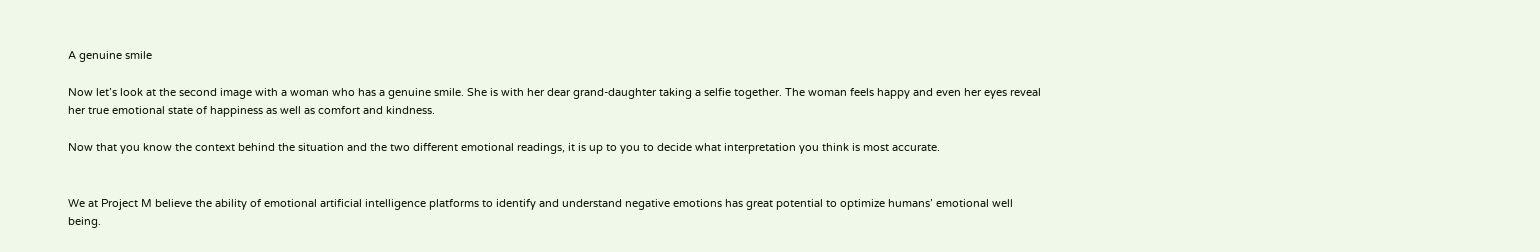A genuine smile

Now let’s look at the second image with a woman who has a genuine smile. She is with her dear grand-daughter taking a selfie together. The woman feels happy and even her eyes reveal her true emotional state of happiness as well as comfort and kindness.

Now that you know the context behind the situation and the two different emotional readings, it is up to you to decide what interpretation you think is most accurate.


We at Project M believe the ability of emotional artificial intelligence platforms to identify and understand negative emotions has great potential to optimize humans’ emotional well being.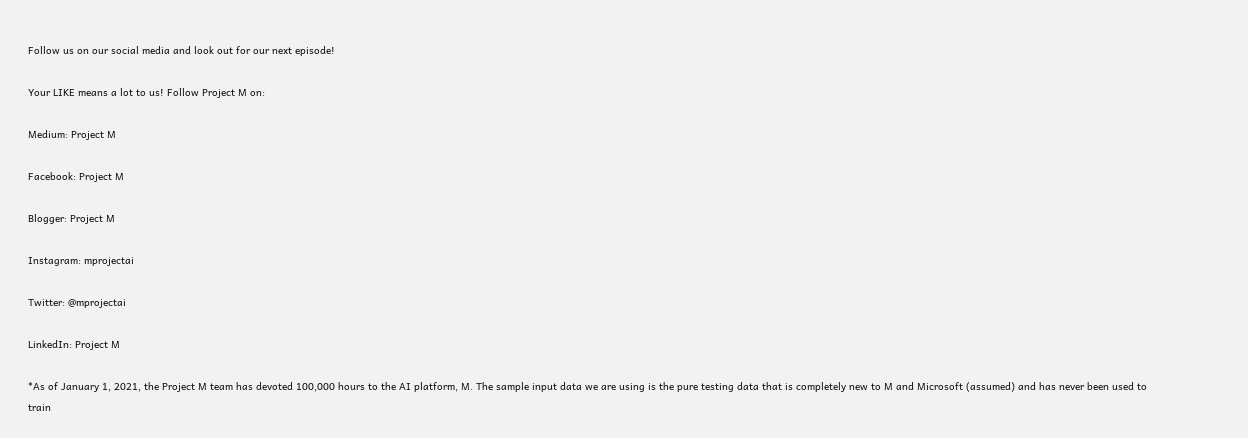Follow us on our social media and look out for our next episode!

Your LIKE means a lot to us! Follow Project M on:

Medium: Project M

Facebook: Project M

Blogger: Project M

Instagram: mprojectai

Twitter: @mprojectai

LinkedIn: Project M

*As of January 1, 2021, the Project M team has devoted 100,000 hours to the AI platform, M. The sample input data we are using is the pure testing data that is completely new to M and Microsoft (assumed) and has never been used to train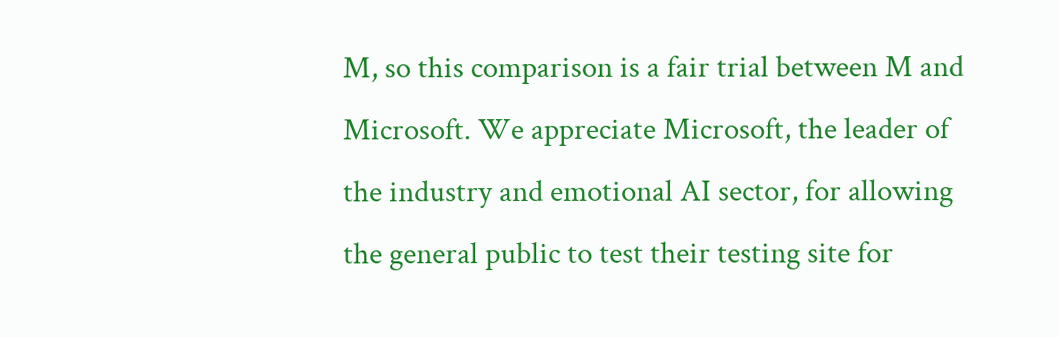M, so this comparison is a fair trial between M and Microsoft. We appreciate Microsoft, the leader of the industry and emotional AI sector, for allowing the general public to test their testing site for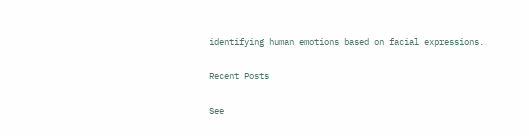identifying human emotions based on facial expressions.

Recent Posts

See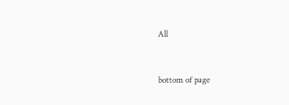All


bottom of page